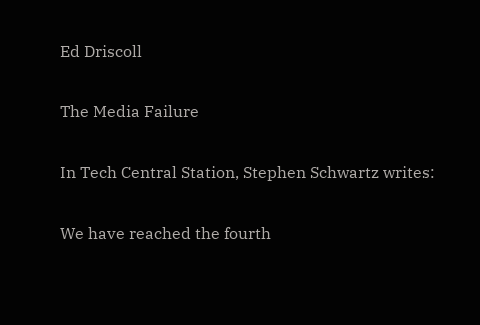Ed Driscoll

The Media Failure

In Tech Central Station, Stephen Schwartz writes:

We have reached the fourth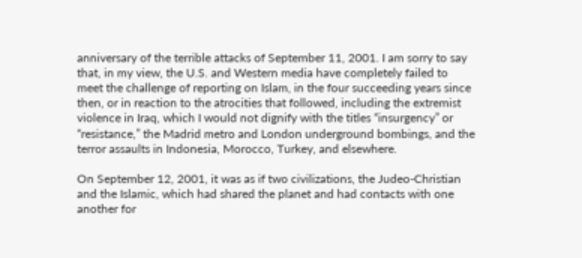anniversary of the terrible attacks of September 11, 2001. I am sorry to say that, in my view, the U.S. and Western media have completely failed to meet the challenge of reporting on Islam, in the four succeeding years since then, or in reaction to the atrocities that followed, including the extremist violence in Iraq, which I would not dignify with the titles “insurgency” or “resistance,” the Madrid metro and London underground bombings, and the terror assaults in Indonesia, Morocco, Turkey, and elsewhere.

On September 12, 2001, it was as if two civilizations, the Judeo-Christian and the Islamic, which had shared the planet and had contacts with one another for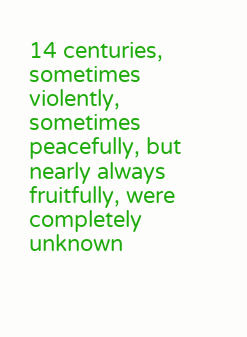14 centuries, sometimes violently, sometimes peacefully, but nearly always fruitfully, were completely unknown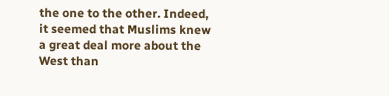the one to the other. Indeed, it seemed that Muslims knew a great deal more about the West than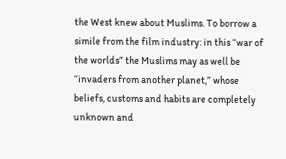the West knew about Muslims. To borrow a simile from the film industry: in this “war of the worlds” the Muslims may as well be “invaders from another planet,” whose beliefs, customs and habits are completely unknown and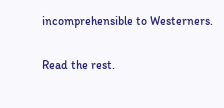incomprehensible to Westerners.

Read the rest.